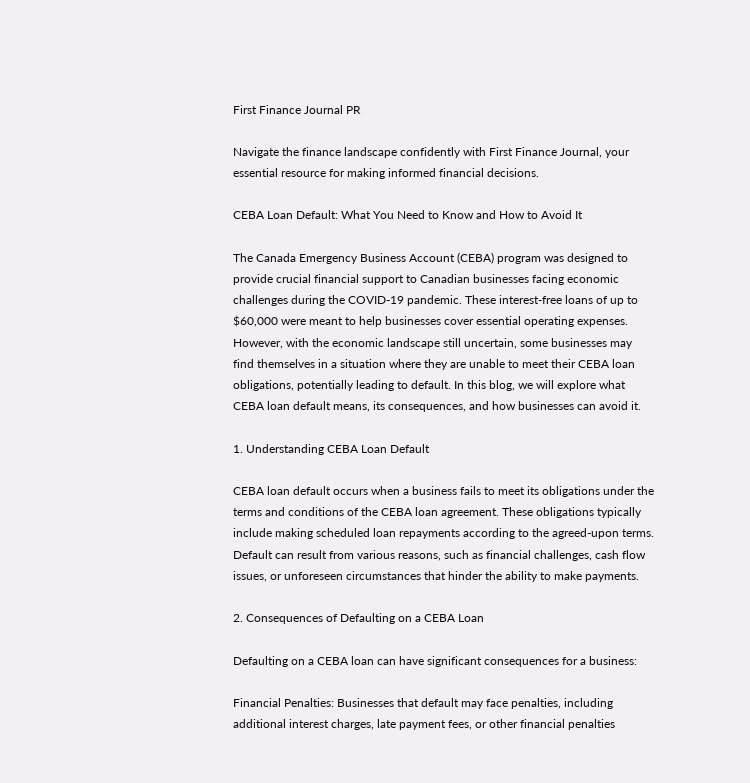First Finance Journal PR

Navigate the finance landscape confidently with First Finance Journal, your essential resource for making informed financial decisions.

CEBA Loan Default: What You Need to Know and How to Avoid It

The Canada Emergency Business Account (CEBA) program was designed to provide crucial financial support to Canadian businesses facing economic challenges during the COVID-19 pandemic. These interest-free loans of up to $60,000 were meant to help businesses cover essential operating expenses. However, with the economic landscape still uncertain, some businesses may find themselves in a situation where they are unable to meet their CEBA loan obligations, potentially leading to default. In this blog, we will explore what CEBA loan default means, its consequences, and how businesses can avoid it.

1. Understanding CEBA Loan Default

CEBA loan default occurs when a business fails to meet its obligations under the terms and conditions of the CEBA loan agreement. These obligations typically include making scheduled loan repayments according to the agreed-upon terms. Default can result from various reasons, such as financial challenges, cash flow issues, or unforeseen circumstances that hinder the ability to make payments.

2. Consequences of Defaulting on a CEBA Loan

Defaulting on a CEBA loan can have significant consequences for a business:

Financial Penalties: Businesses that default may face penalties, including additional interest charges, late payment fees, or other financial penalties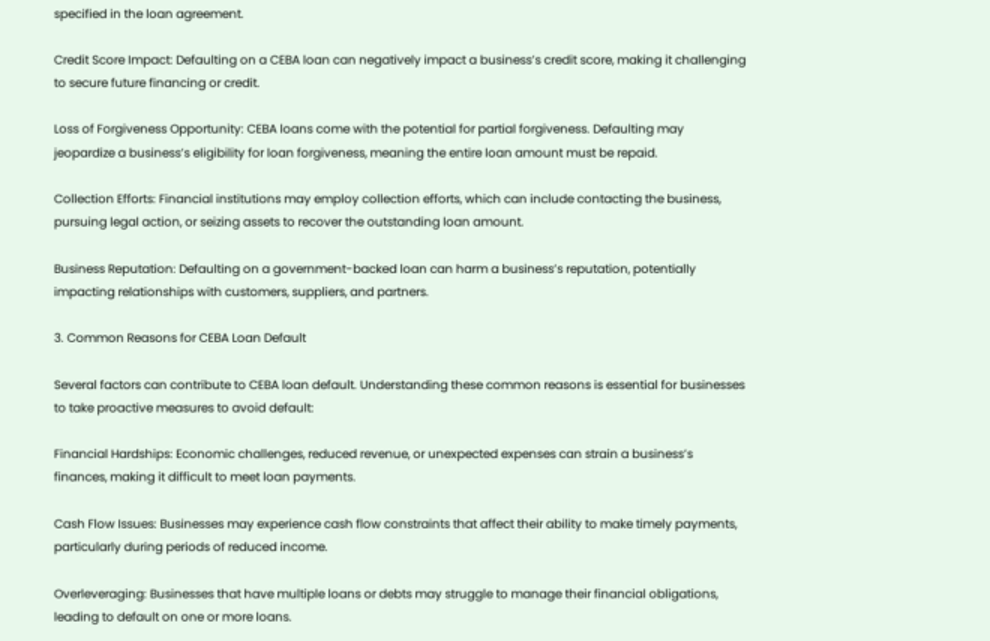specified in the loan agreement.

Credit Score Impact: Defaulting on a CEBA loan can negatively impact a business’s credit score, making it challenging to secure future financing or credit.

Loss of Forgiveness Opportunity: CEBA loans come with the potential for partial forgiveness. Defaulting may jeopardize a business’s eligibility for loan forgiveness, meaning the entire loan amount must be repaid.

Collection Efforts: Financial institutions may employ collection efforts, which can include contacting the business, pursuing legal action, or seizing assets to recover the outstanding loan amount.

Business Reputation: Defaulting on a government-backed loan can harm a business’s reputation, potentially impacting relationships with customers, suppliers, and partners.

3. Common Reasons for CEBA Loan Default

Several factors can contribute to CEBA loan default. Understanding these common reasons is essential for businesses to take proactive measures to avoid default:

Financial Hardships: Economic challenges, reduced revenue, or unexpected expenses can strain a business’s finances, making it difficult to meet loan payments.

Cash Flow Issues: Businesses may experience cash flow constraints that affect their ability to make timely payments, particularly during periods of reduced income.

Overleveraging: Businesses that have multiple loans or debts may struggle to manage their financial obligations, leading to default on one or more loans.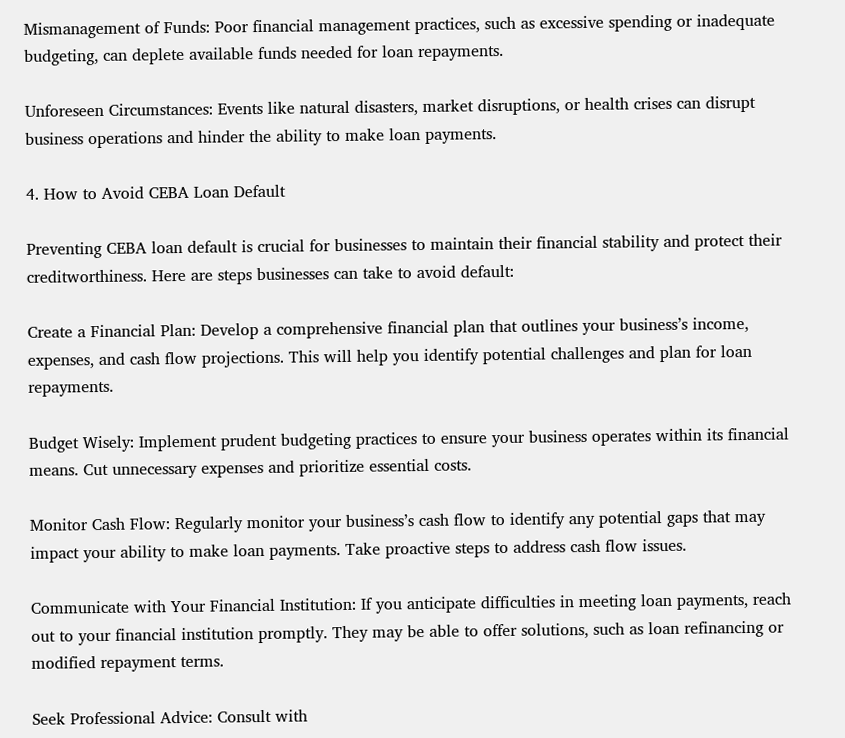Mismanagement of Funds: Poor financial management practices, such as excessive spending or inadequate budgeting, can deplete available funds needed for loan repayments.

Unforeseen Circumstances: Events like natural disasters, market disruptions, or health crises can disrupt business operations and hinder the ability to make loan payments.

4. How to Avoid CEBA Loan Default

Preventing CEBA loan default is crucial for businesses to maintain their financial stability and protect their creditworthiness. Here are steps businesses can take to avoid default:

Create a Financial Plan: Develop a comprehensive financial plan that outlines your business’s income, expenses, and cash flow projections. This will help you identify potential challenges and plan for loan repayments.

Budget Wisely: Implement prudent budgeting practices to ensure your business operates within its financial means. Cut unnecessary expenses and prioritize essential costs.

Monitor Cash Flow: Regularly monitor your business’s cash flow to identify any potential gaps that may impact your ability to make loan payments. Take proactive steps to address cash flow issues.

Communicate with Your Financial Institution: If you anticipate difficulties in meeting loan payments, reach out to your financial institution promptly. They may be able to offer solutions, such as loan refinancing or modified repayment terms.

Seek Professional Advice: Consult with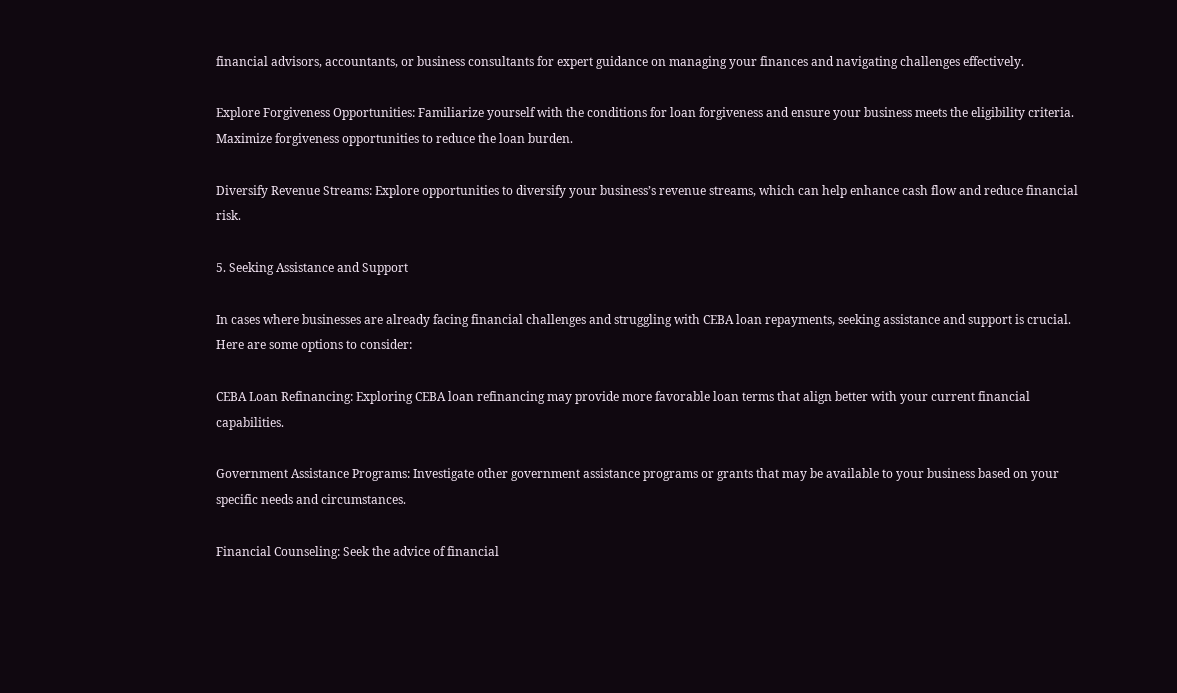financial advisors, accountants, or business consultants for expert guidance on managing your finances and navigating challenges effectively.

Explore Forgiveness Opportunities: Familiarize yourself with the conditions for loan forgiveness and ensure your business meets the eligibility criteria. Maximize forgiveness opportunities to reduce the loan burden.

Diversify Revenue Streams: Explore opportunities to diversify your business’s revenue streams, which can help enhance cash flow and reduce financial risk.

5. Seeking Assistance and Support

In cases where businesses are already facing financial challenges and struggling with CEBA loan repayments, seeking assistance and support is crucial. Here are some options to consider:

CEBA Loan Refinancing: Exploring CEBA loan refinancing may provide more favorable loan terms that align better with your current financial capabilities.

Government Assistance Programs: Investigate other government assistance programs or grants that may be available to your business based on your specific needs and circumstances.

Financial Counseling: Seek the advice of financial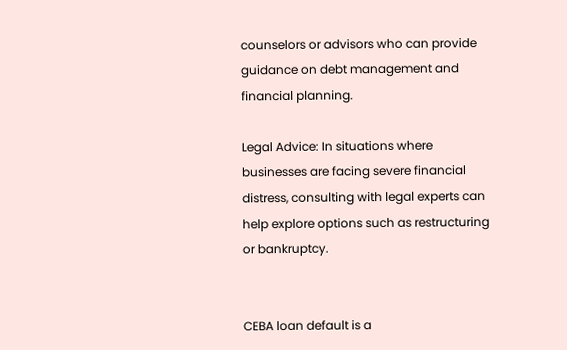counselors or advisors who can provide guidance on debt management and financial planning.

Legal Advice: In situations where businesses are facing severe financial distress, consulting with legal experts can help explore options such as restructuring or bankruptcy.


CEBA loan default is a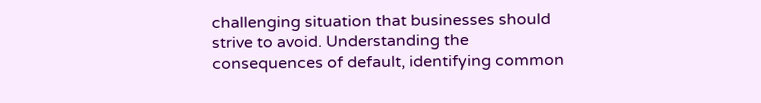challenging situation that businesses should strive to avoid. Understanding the consequences of default, identifying common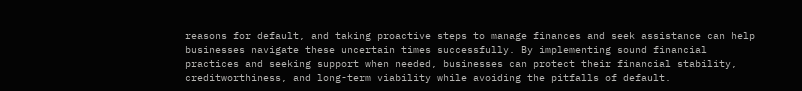reasons for default, and taking proactive steps to manage finances and seek assistance can help businesses navigate these uncertain times successfully. By implementing sound financial practices and seeking support when needed, businesses can protect their financial stability, creditworthiness, and long-term viability while avoiding the pitfalls of default.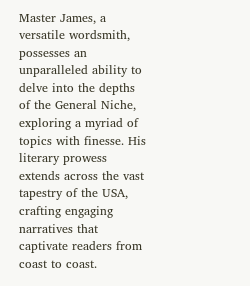Master James, a versatile wordsmith, possesses an unparalleled ability to delve into the depths of the General Niche, exploring a myriad of topics with finesse. His literary prowess extends across the vast tapestry of the USA, crafting engaging narratives that captivate readers from coast to coast.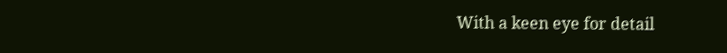With a keen eye for detail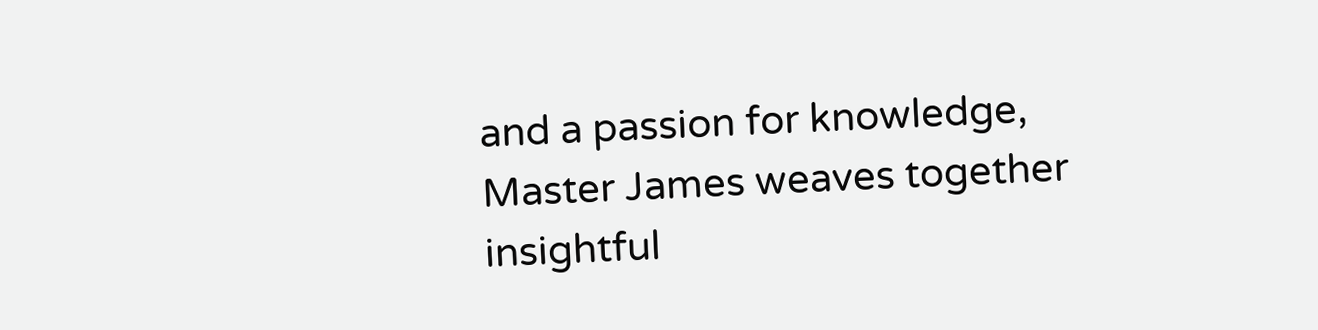and a passion for knowledge, Master James weaves together insightful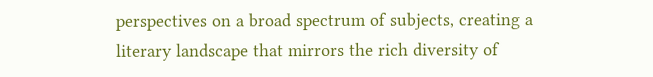perspectives on a broad spectrum of subjects, creating a literary landscape that mirrors the rich diversity of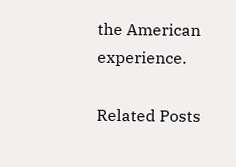the American experience.

Related Posts